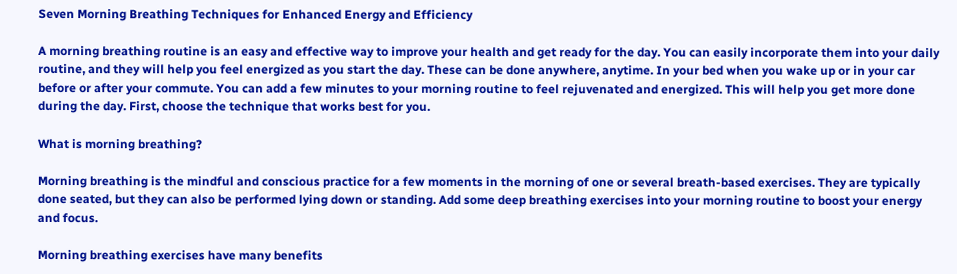Seven Morning Breathing Techniques for Enhanced Energy and Efficiency

A morning breathing routine is an easy and effective way to improve your health and get ready for the day. You can easily incorporate them into your daily routine, and they will help you feel energized as you start the day. These can be done anywhere, anytime. In your bed when you wake up or in your car before or after your commute. You can add a few minutes to your morning routine to feel rejuvenated and energized. This will help you get more done during the day. First, choose the technique that works best for you.

What is morning breathing?

Morning breathing is the mindful and conscious practice for a few moments in the morning of one or several breath-based exercises. They are typically done seated, but they can also be performed lying down or standing. Add some deep breathing exercises into your morning routine to boost your energy and focus.

Morning breathing exercises have many benefits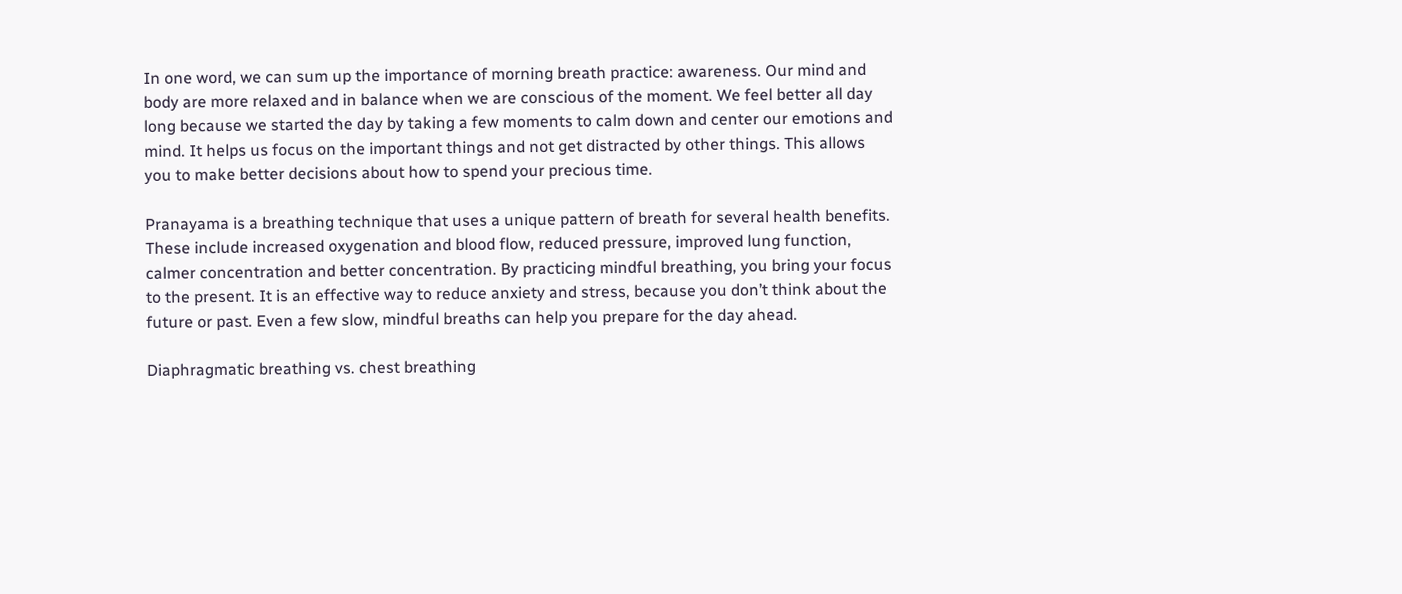In one word, we can sum up the importance of morning breath practice: awareness. Our mind and body are more relaxed and in balance when we are conscious of the moment. We feel better all day long because we started the day by taking a few moments to calm down and center our emotions and mind. It helps us focus on the important things and not get distracted by other things. This allows you to make better decisions about how to spend your precious time.

Pranayama is a breathing technique that uses a unique pattern of breath for several health benefits. These include increased oxygenation and blood flow, reduced pressure, improved lung function, calmer concentration and better concentration. By practicing mindful breathing, you bring your focus to the present. It is an effective way to reduce anxiety and stress, because you don’t think about the future or past. Even a few slow, mindful breaths can help you prepare for the day ahead.

Diaphragmatic breathing vs. chest breathing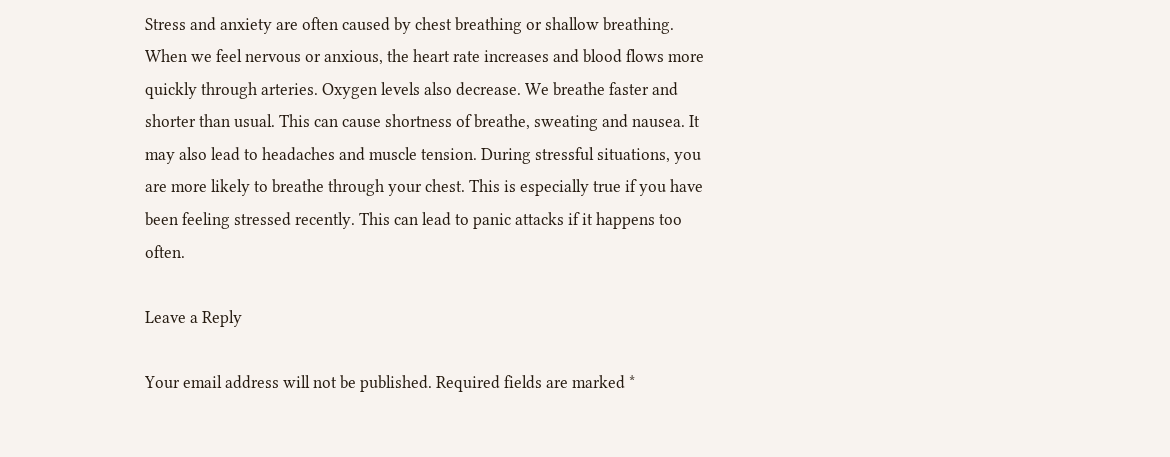Stress and anxiety are often caused by chest breathing or shallow breathing. When we feel nervous or anxious, the heart rate increases and blood flows more quickly through arteries. Oxygen levels also decrease. We breathe faster and shorter than usual. This can cause shortness of breathe, sweating and nausea. It may also lead to headaches and muscle tension. During stressful situations, you are more likely to breathe through your chest. This is especially true if you have been feeling stressed recently. This can lead to panic attacks if it happens too often.

Leave a Reply

Your email address will not be published. Required fields are marked *